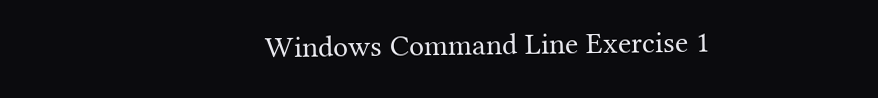Windows Command Line Exercise 1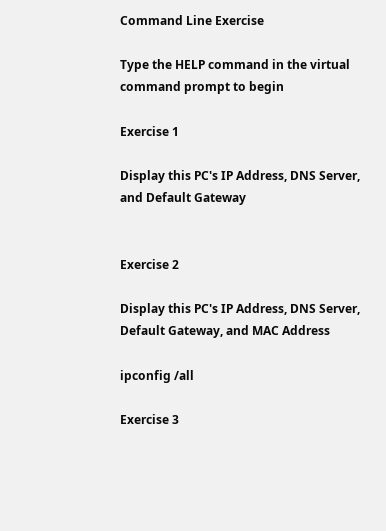Command Line Exercise

Type the HELP command in the virtual command prompt to begin

Exercise 1

Display this PC's IP Address, DNS Server, and Default Gateway


Exercise 2

Display this PC's IP Address, DNS Server, Default Gateway, and MAC Address

ipconfig /all

Exercise 3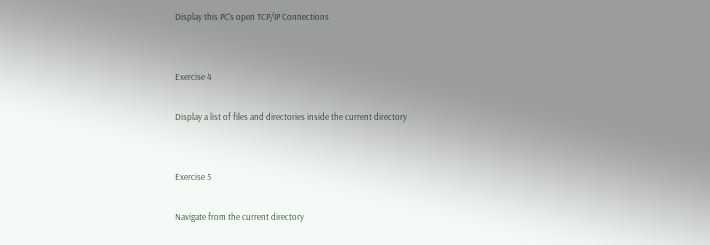Display this PC's open TCP/IP Connections


Exercise 4

Display a list of files and directories inside the current directory


Exercise 5

Navigate from the current directory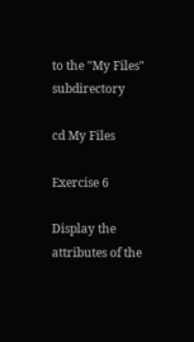to the "My Files" subdirectory

cd My Files

Exercise 6

Display the attributes of the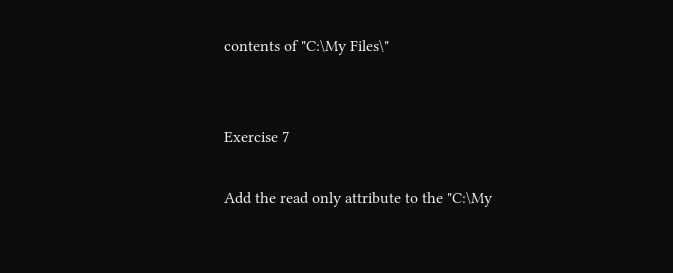contents of "C:\My Files\"


Exercise 7

Add the read only attribute to the "C:\My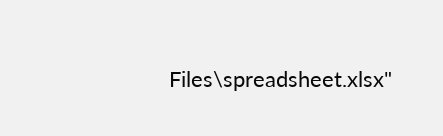Files\spreadsheet.xlsx"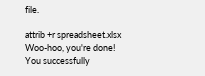file.

attrib +r spreadsheet.xlsx
Woo-hoo, you're done! You successfully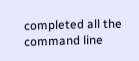completed all the command line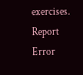exercises.
Report Error